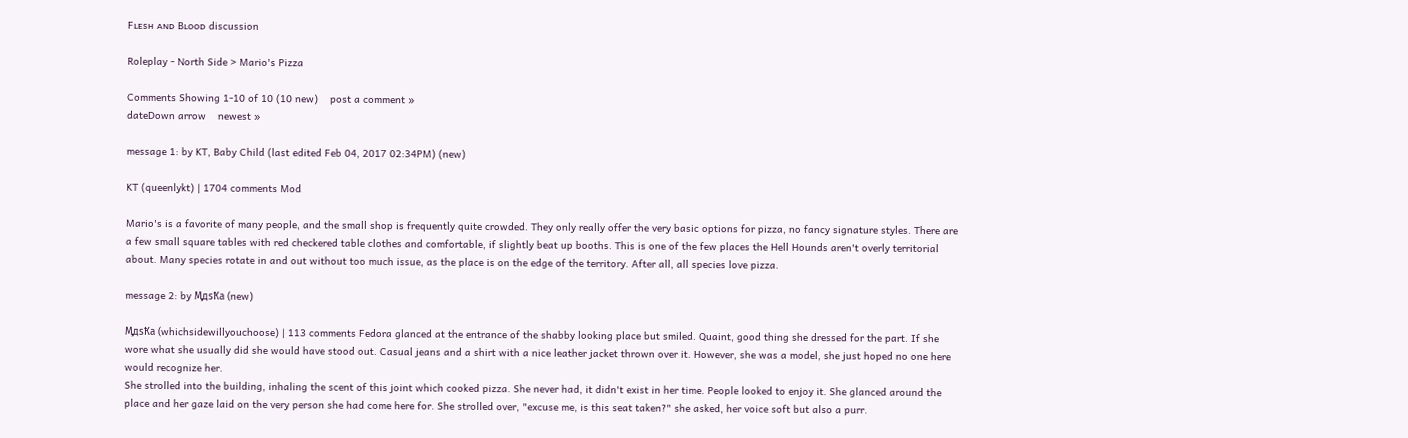Fʟᴇsʜ ᴀɴᴅ Bʟᴏᴏᴅ discussion

Roleplay - North Side > Mario's Pizza

Comments Showing 1-10 of 10 (10 new)    post a comment »
dateDown arrow    newest »

message 1: by KT, Baby Child (last edited Feb 04, 2017 02:34PM) (new)

KT (queenlykt) | 1704 comments Mod

Mario's is a favorite of many people, and the small shop is frequently quite crowded. They only really offer the very basic options for pizza, no fancy signature styles. There are a few small square tables with red checkered table clothes and comfortable, if slightly beat up booths. This is one of the few places the Hell Hounds aren't overly territorial about. Many species rotate in and out without too much issue, as the place is on the edge of the territory. After all, all species love pizza.

message 2: by ӍдѕҞa (new)

ӍдѕҞa (whichsidewillyouchoose) | 113 comments Fedora glanced at the entrance of the shabby looking place but smiled. Quaint, good thing she dressed for the part. If she wore what she usually did she would have stood out. Casual jeans and a shirt with a nice leather jacket thrown over it. However, she was a model, she just hoped no one here would recognize her.
She strolled into the building, inhaling the scent of this joint which cooked pizza. She never had, it didn't exist in her time. People looked to enjoy it. She glanced around the place and her gaze laid on the very person she had come here for. She strolled over, "excuse me, is this seat taken?" she asked, her voice soft but also a purr.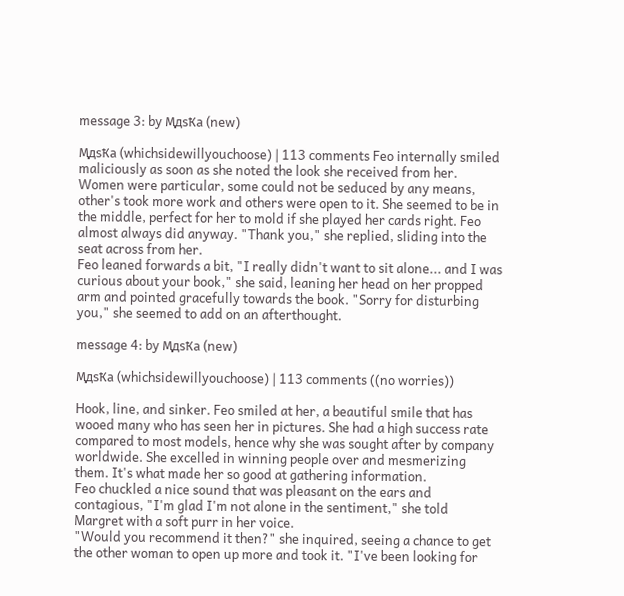message 3: by ӍдѕҞa (new)

ӍдѕҞa (whichsidewillyouchoose) | 113 comments Feo internally smiled maliciously as soon as she noted the look she received from her. Women were particular, some could not be seduced by any means, other's took more work and others were open to it. She seemed to be in the middle, perfect for her to mold if she played her cards right. Feo almost always did anyway. "Thank you," she replied, sliding into the seat across from her.
Feo leaned forwards a bit, "I really didn't want to sit alone... and I was curious about your book," she said, leaning her head on her propped arm and pointed gracefully towards the book. "Sorry for disturbing you," she seemed to add on an afterthought.

message 4: by ӍдѕҞa (new)

ӍдѕҞa (whichsidewillyouchoose) | 113 comments ((no worries))

Hook, line, and sinker. Feo smiled at her, a beautiful smile that has wooed many who has seen her in pictures. She had a high success rate compared to most models, hence why she was sought after by company worldwide. She excelled in winning people over and mesmerizing them. It's what made her so good at gathering information.
Feo chuckled a nice sound that was pleasant on the ears and contagious, "I'm glad I'm not alone in the sentiment," she told Margret with a soft purr in her voice.
"Would you recommend it then?" she inquired, seeing a chance to get the other woman to open up more and took it. "I've been looking for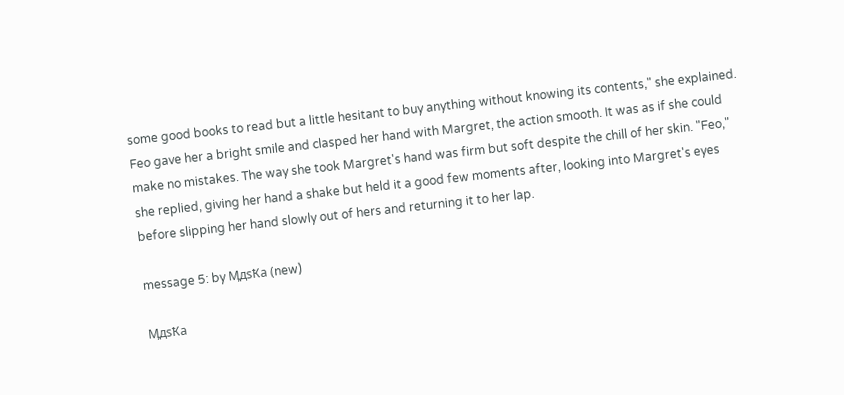some good books to read but a little hesitant to buy anything without knowing its contents," she explained.
Feo gave her a bright smile and clasped her hand with Margret, the action smooth. It was as if she could make no mistakes. The way she took Margret's hand was firm but soft despite the chill of her skin. "Feo," she replied, giving her hand a shake but held it a good few moments after, looking into Margret's eyes before slipping her hand slowly out of hers and returning it to her lap.

message 5: by ӍдѕҞa (new)

ӍдѕҞa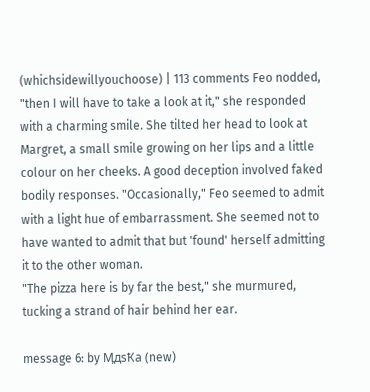(whichsidewillyouchoose) | 113 comments Feo nodded, "then I will have to take a look at it," she responded with a charming smile. She tilted her head to look at Margret, a small smile growing on her lips and a little colour on her cheeks. A good deception involved faked bodily responses. "Occasionally," Feo seemed to admit with a light hue of embarrassment. She seemed not to have wanted to admit that but 'found' herself admitting it to the other woman.
"The pizza here is by far the best," she murmured, tucking a strand of hair behind her ear.

message 6: by ӍдѕҞa (new)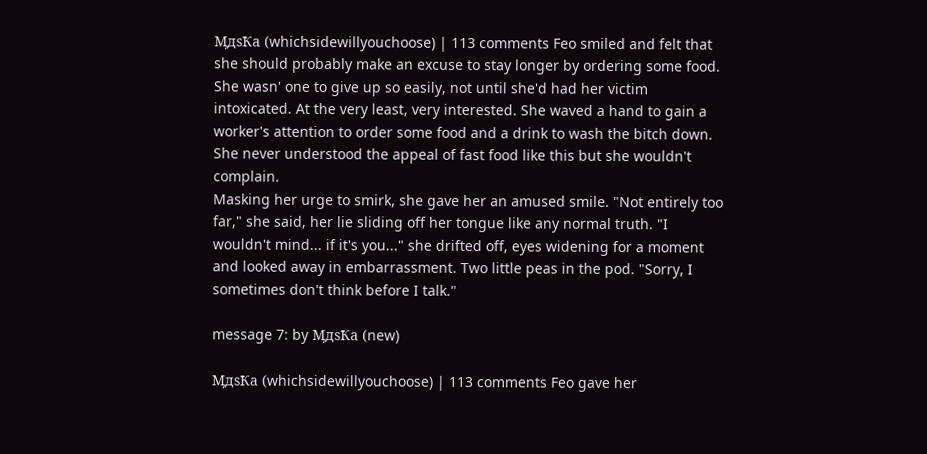ӍдѕҞa (whichsidewillyouchoose) | 113 comments Feo smiled and felt that she should probably make an excuse to stay longer by ordering some food. She wasn' one to give up so easily, not until she'd had her victim intoxicated. At the very least, very interested. She waved a hand to gain a worker's attention to order some food and a drink to wash the bitch down. She never understood the appeal of fast food like this but she wouldn't complain.
Masking her urge to smirk, she gave her an amused smile. "Not entirely too far," she said, her lie sliding off her tongue like any normal truth. "I wouldn't mind... if it's you..." she drifted off, eyes widening for a moment and looked away in embarrassment. Two little peas in the pod. "Sorry, I sometimes don't think before I talk."

message 7: by ӍдѕҞa (new)

ӍдѕҞa (whichsidewillyouchoose) | 113 comments Feo gave her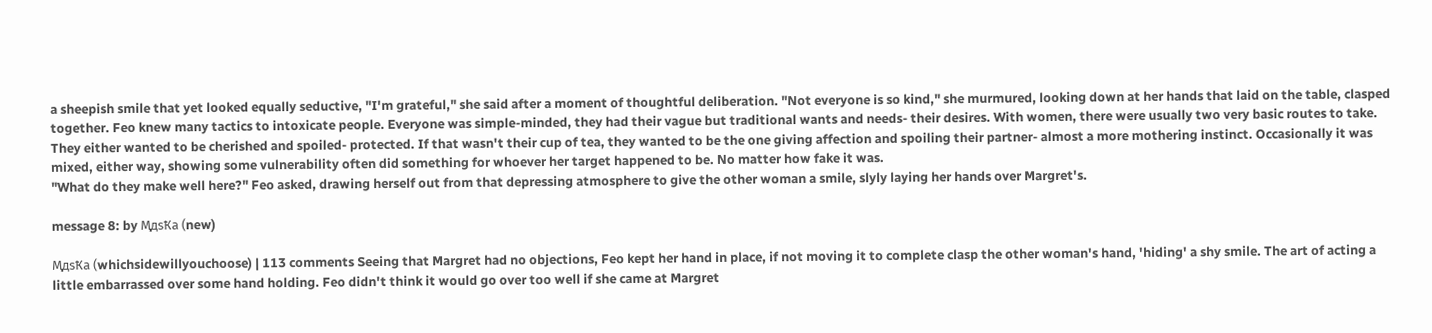a sheepish smile that yet looked equally seductive, "I'm grateful," she said after a moment of thoughtful deliberation. "Not everyone is so kind," she murmured, looking down at her hands that laid on the table, clasped together. Feo knew many tactics to intoxicate people. Everyone was simple-minded, they had their vague but traditional wants and needs- their desires. With women, there were usually two very basic routes to take. They either wanted to be cherished and spoiled- protected. If that wasn't their cup of tea, they wanted to be the one giving affection and spoiling their partner- almost a more mothering instinct. Occasionally it was mixed, either way, showing some vulnerability often did something for whoever her target happened to be. No matter how fake it was.
"What do they make well here?" Feo asked, drawing herself out from that depressing atmosphere to give the other woman a smile, slyly laying her hands over Margret's.

message 8: by ӍдѕҞa (new)

ӍдѕҞa (whichsidewillyouchoose) | 113 comments Seeing that Margret had no objections, Feo kept her hand in place, if not moving it to complete clasp the other woman's hand, 'hiding' a shy smile. The art of acting a little embarrassed over some hand holding. Feo didn't think it would go over too well if she came at Margret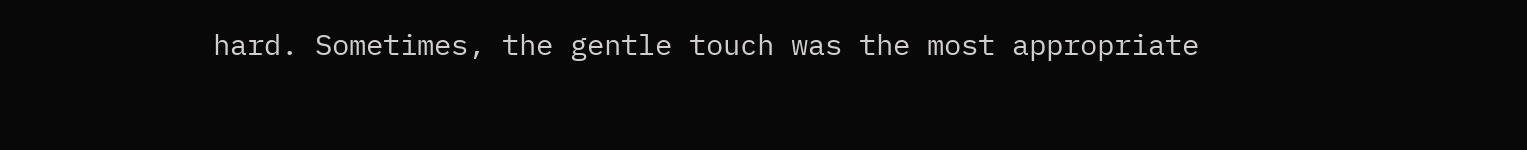hard. Sometimes, the gentle touch was the most appropriate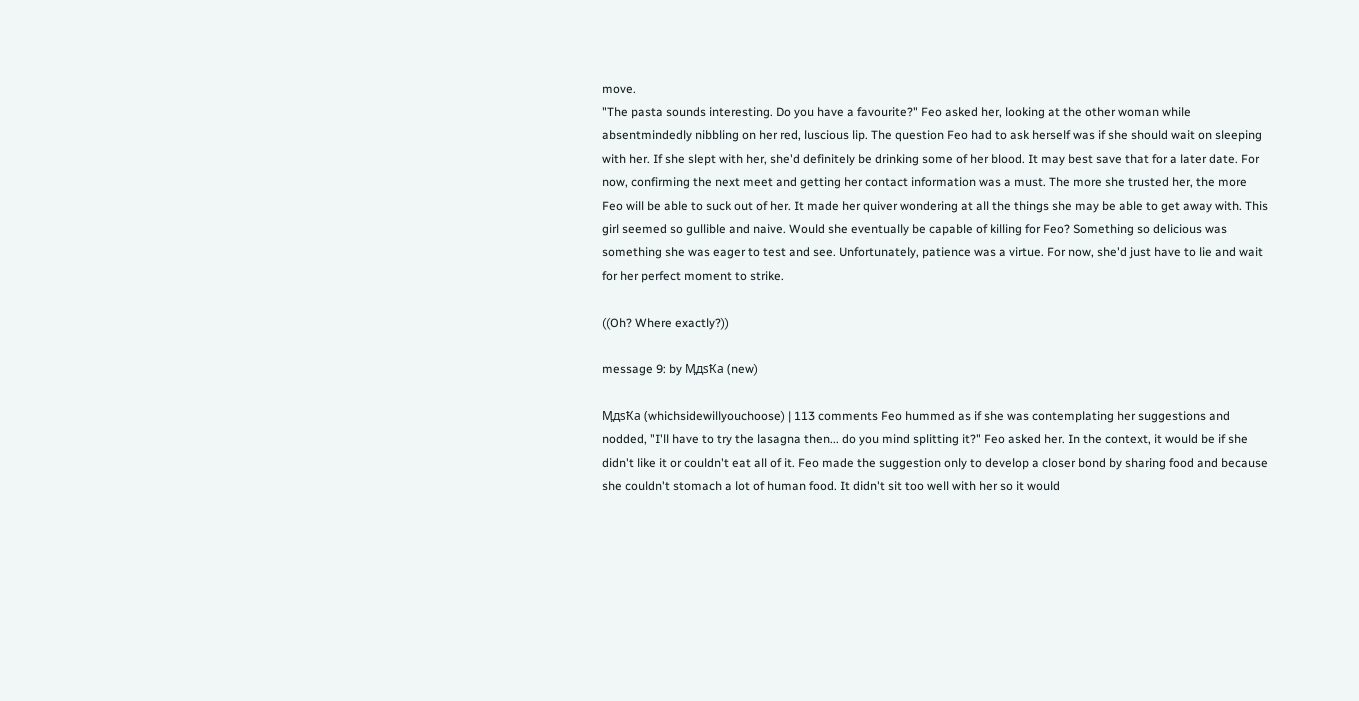move.
"The pasta sounds interesting. Do you have a favourite?" Feo asked her, looking at the other woman while absentmindedly nibbling on her red, luscious lip. The question Feo had to ask herself was if she should wait on sleeping with her. If she slept with her, she'd definitely be drinking some of her blood. It may best save that for a later date. For now, confirming the next meet and getting her contact information was a must. The more she trusted her, the more Feo will be able to suck out of her. It made her quiver wondering at all the things she may be able to get away with. This girl seemed so gullible and naive. Would she eventually be capable of killing for Feo? Something so delicious was something she was eager to test and see. Unfortunately, patience was a virtue. For now, she'd just have to lie and wait for her perfect moment to strike.

((Oh? Where exactly?))

message 9: by ӍдѕҞa (new)

ӍдѕҞa (whichsidewillyouchoose) | 113 comments Feo hummed as if she was contemplating her suggestions and nodded, "I'll have to try the lasagna then... do you mind splitting it?" Feo asked her. In the context, it would be if she didn't like it or couldn't eat all of it. Feo made the suggestion only to develop a closer bond by sharing food and because she couldn't stomach a lot of human food. It didn't sit too well with her so it would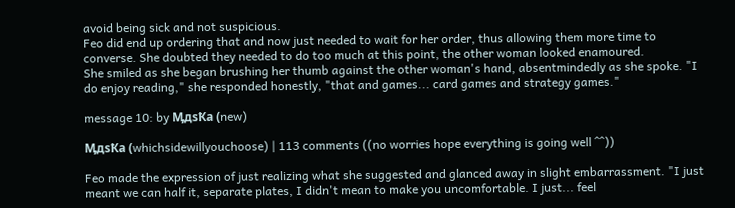avoid being sick and not suspicious.
Feo did end up ordering that and now just needed to wait for her order, thus allowing them more time to converse. She doubted they needed to do too much at this point, the other woman looked enamoured.
She smiled as she began brushing her thumb against the other woman's hand, absentmindedly as she spoke. "I do enjoy reading," she responded honestly, "that and games... card games and strategy games."

message 10: by ӍдѕҞa (new)

ӍдѕҞa (whichsidewillyouchoose) | 113 comments ((no worries hope everything is going well ^^))

Feo made the expression of just realizing what she suggested and glanced away in slight embarrassment. "I just meant we can half it, separate plates, I didn't mean to make you uncomfortable. I just... feel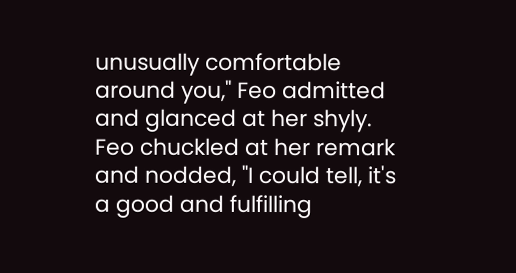unusually comfortable around you," Feo admitted and glanced at her shyly.
Feo chuckled at her remark and nodded, "I could tell, it's a good and fulfilling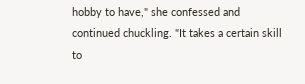hobby to have," she confessed and continued chuckling. "It takes a certain skill to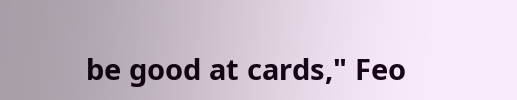be good at cards," Feo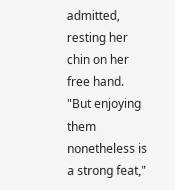admitted, resting her chin on her free hand. "But enjoying them nonetheless is a strong feat,"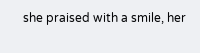she praised with a smile, her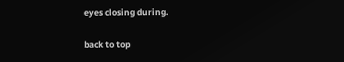eyes closing during.

back to top